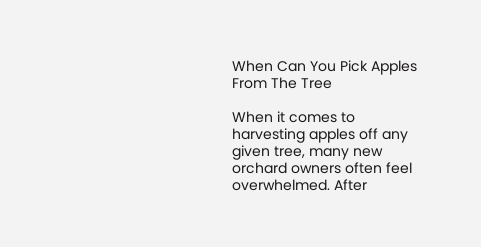When Can You Pick Apples From The Tree

When it comes to harvesting apples off any given tree, many new orchard owners often feel overwhelmed. After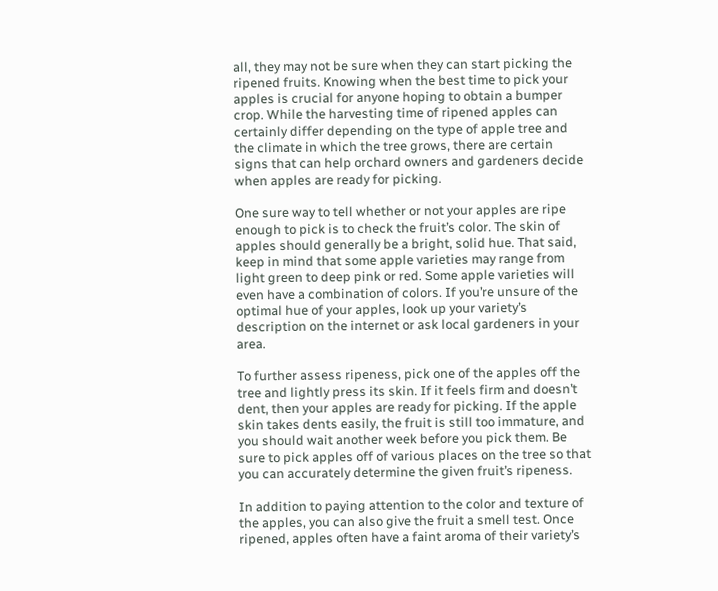all, they may not be sure when they can start picking the ripened fruits. Knowing when the best time to pick your apples is crucial for anyone hoping to obtain a bumper crop. While the harvesting time of ripened apples can certainly differ depending on the type of apple tree and the climate in which the tree grows, there are certain signs that can help orchard owners and gardeners decide when apples are ready for picking.

One sure way to tell whether or not your apples are ripe enough to pick is to check the fruit’s color. The skin of apples should generally be a bright, solid hue. That said, keep in mind that some apple varieties may range from light green to deep pink or red. Some apple varieties will even have a combination of colors. If you’re unsure of the optimal hue of your apples, look up your variety’s description on the internet or ask local gardeners in your area.

To further assess ripeness, pick one of the apples off the tree and lightly press its skin. If it feels firm and doesn’t dent, then your apples are ready for picking. If the apple skin takes dents easily, the fruit is still too immature, and you should wait another week before you pick them. Be sure to pick apples off of various places on the tree so that you can accurately determine the given fruit’s ripeness.

In addition to paying attention to the color and texture of the apples, you can also give the fruit a smell test. Once ripened, apples often have a faint aroma of their variety’s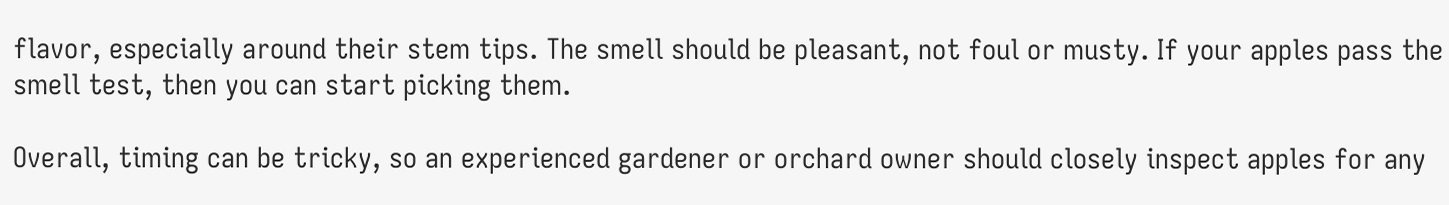flavor, especially around their stem tips. The smell should be pleasant, not foul or musty. If your apples pass the smell test, then you can start picking them.

Overall, timing can be tricky, so an experienced gardener or orchard owner should closely inspect apples for any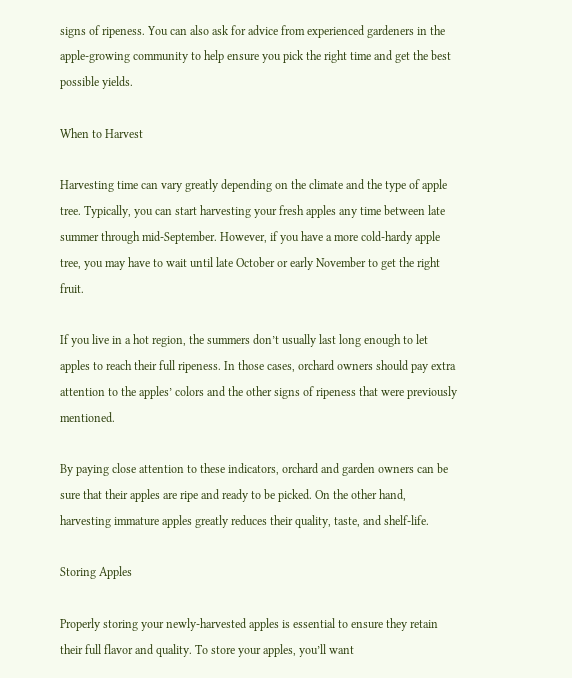signs of ripeness. You can also ask for advice from experienced gardeners in the apple-growing community to help ensure you pick the right time and get the best possible yields.

When to Harvest

Harvesting time can vary greatly depending on the climate and the type of apple tree. Typically, you can start harvesting your fresh apples any time between late summer through mid-September. However, if you have a more cold-hardy apple tree, you may have to wait until late October or early November to get the right fruit.

If you live in a hot region, the summers don’t usually last long enough to let apples to reach their full ripeness. In those cases, orchard owners should pay extra attention to the apples’ colors and the other signs of ripeness that were previously mentioned.

By paying close attention to these indicators, orchard and garden owners can be sure that their apples are ripe and ready to be picked. On the other hand, harvesting immature apples greatly reduces their quality, taste, and shelf-life.

Storing Apples

Properly storing your newly-harvested apples is essential to ensure they retain their full flavor and quality. To store your apples, you’ll want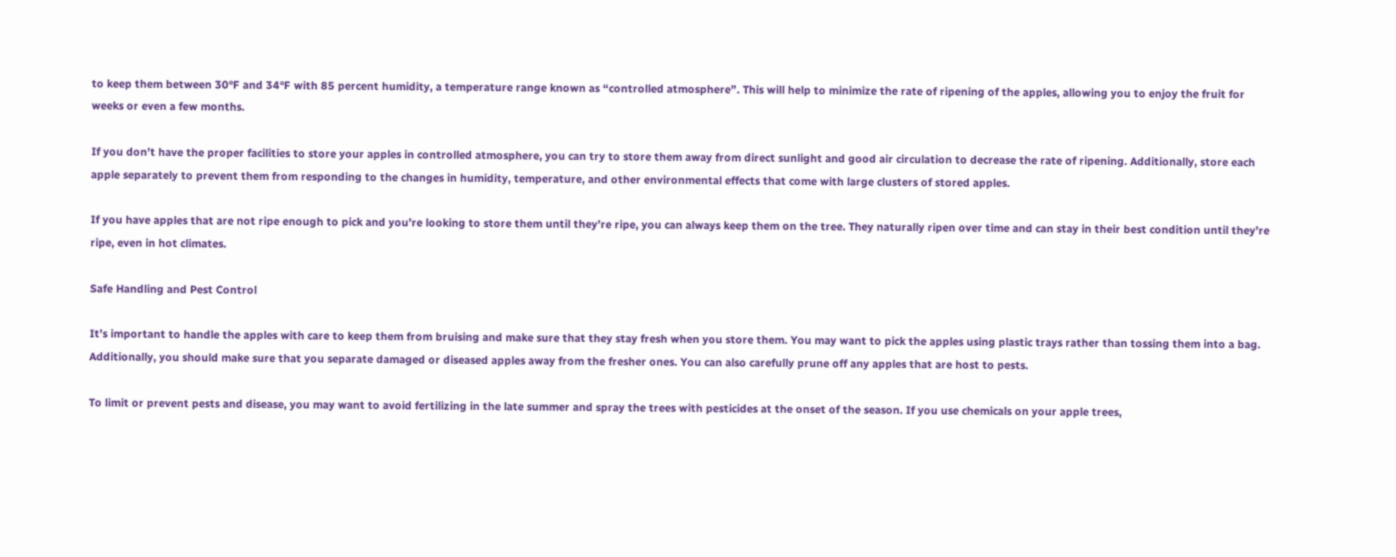to keep them between 30°F and 34°F with 85 percent humidity, a temperature range known as “controlled atmosphere”. This will help to minimize the rate of ripening of the apples, allowing you to enjoy the fruit for weeks or even a few months.

If you don’t have the proper facilities to store your apples in controlled atmosphere, you can try to store them away from direct sunlight and good air circulation to decrease the rate of ripening. Additionally, store each apple separately to prevent them from responding to the changes in humidity, temperature, and other environmental effects that come with large clusters of stored apples.

If you have apples that are not ripe enough to pick and you’re looking to store them until they’re ripe, you can always keep them on the tree. They naturally ripen over time and can stay in their best condition until they’re ripe, even in hot climates.

Safe Handling and Pest Control

It’s important to handle the apples with care to keep them from bruising and make sure that they stay fresh when you store them. You may want to pick the apples using plastic trays rather than tossing them into a bag. Additionally, you should make sure that you separate damaged or diseased apples away from the fresher ones. You can also carefully prune off any apples that are host to pests.

To limit or prevent pests and disease, you may want to avoid fertilizing in the late summer and spray the trees with pesticides at the onset of the season. If you use chemicals on your apple trees,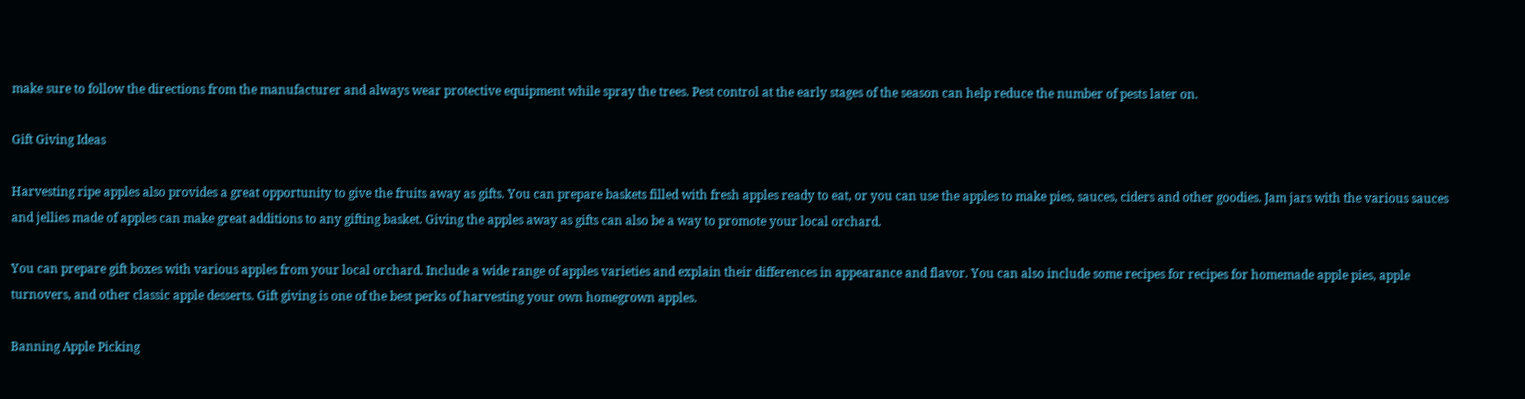make sure to follow the directions from the manufacturer and always wear protective equipment while spray the trees. Pest control at the early stages of the season can help reduce the number of pests later on.

Gift Giving Ideas

Harvesting ripe apples also provides a great opportunity to give the fruits away as gifts. You can prepare baskets filled with fresh apples ready to eat, or you can use the apples to make pies, sauces, ciders and other goodies. Jam jars with the various sauces and jellies made of apples can make great additions to any gifting basket. Giving the apples away as gifts can also be a way to promote your local orchard.

You can prepare gift boxes with various apples from your local orchard. Include a wide range of apples varieties and explain their differences in appearance and flavor. You can also include some recipes for recipes for homemade apple pies, apple turnovers, and other classic apple desserts. Gift giving is one of the best perks of harvesting your own homegrown apples.

Banning Apple Picking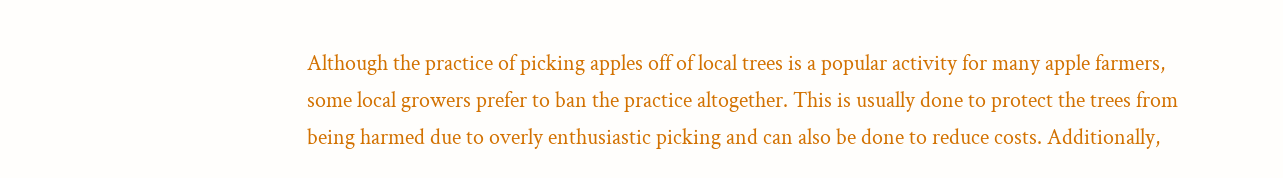Although the practice of picking apples off of local trees is a popular activity for many apple farmers, some local growers prefer to ban the practice altogether. This is usually done to protect the trees from being harmed due to overly enthusiastic picking and can also be done to reduce costs. Additionally,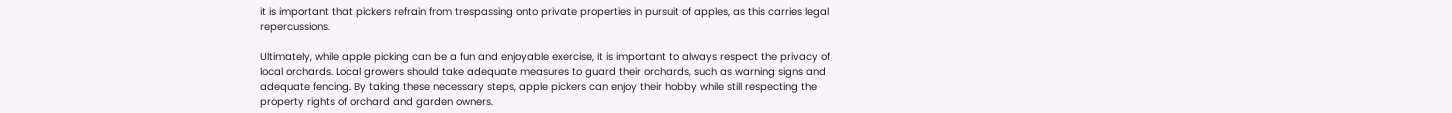it is important that pickers refrain from trespassing onto private properties in pursuit of apples, as this carries legal repercussions.

Ultimately, while apple picking can be a fun and enjoyable exercise, it is important to always respect the privacy of local orchards. Local growers should take adequate measures to guard their orchards, such as warning signs and adequate fencing. By taking these necessary steps, apple pickers can enjoy their hobby while still respecting the property rights of orchard and garden owners.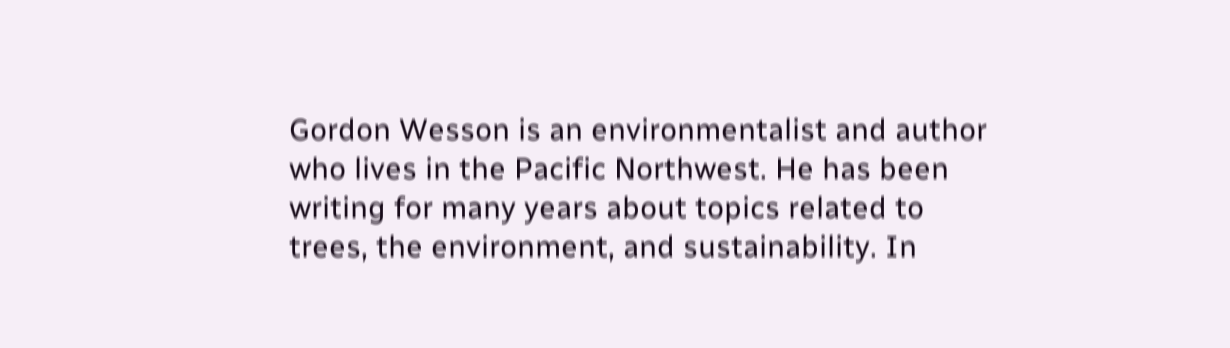Gordon Wesson is an environmentalist and author who lives in the Pacific Northwest. He has been writing for many years about topics related to trees, the environment, and sustainability. In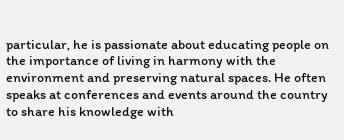particular, he is passionate about educating people on the importance of living in harmony with the environment and preserving natural spaces. He often speaks at conferences and events around the country to share his knowledge with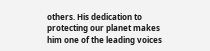others. His dedication to protecting our planet makes him one of the leading voices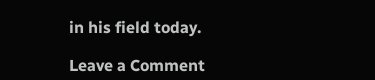in his field today.

Leave a Comment